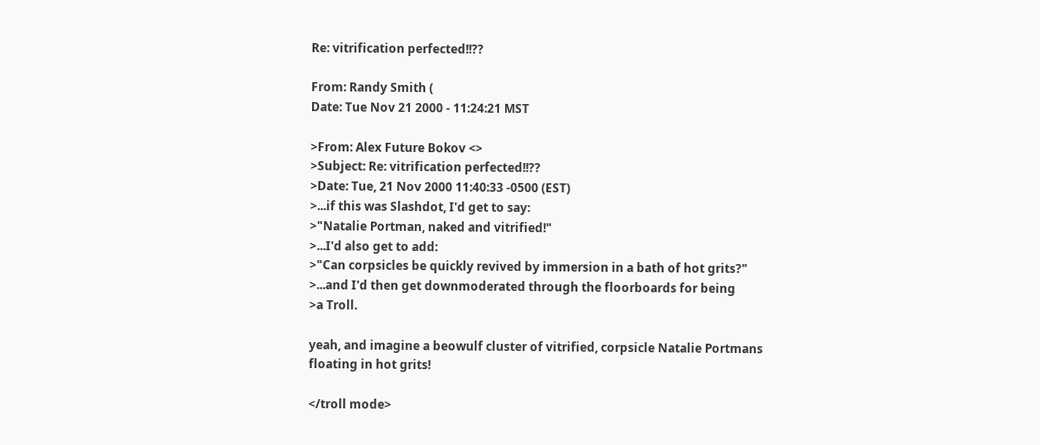Re: vitrification perfected!!??

From: Randy Smith (
Date: Tue Nov 21 2000 - 11:24:21 MST

>From: Alex Future Bokov <>
>Subject: Re: vitrification perfected!!??
>Date: Tue, 21 Nov 2000 11:40:33 -0500 (EST)
>...if this was Slashdot, I'd get to say:
>"Natalie Portman, naked and vitrified!"
>...I'd also get to add:
>"Can corpsicles be quickly revived by immersion in a bath of hot grits?"
>...and I'd then get downmoderated through the floorboards for being
>a Troll.

yeah, and imagine a beowulf cluster of vitrified, corpsicle Natalie Portmans
floating in hot grits!

</troll mode>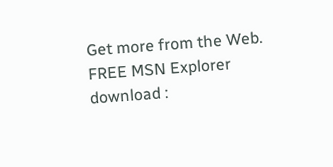Get more from the Web. FREE MSN Explorer download :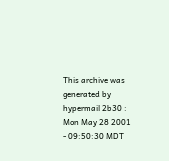This archive was generated by hypermail 2b30 : Mon May 28 2001 - 09:50:30 MDT